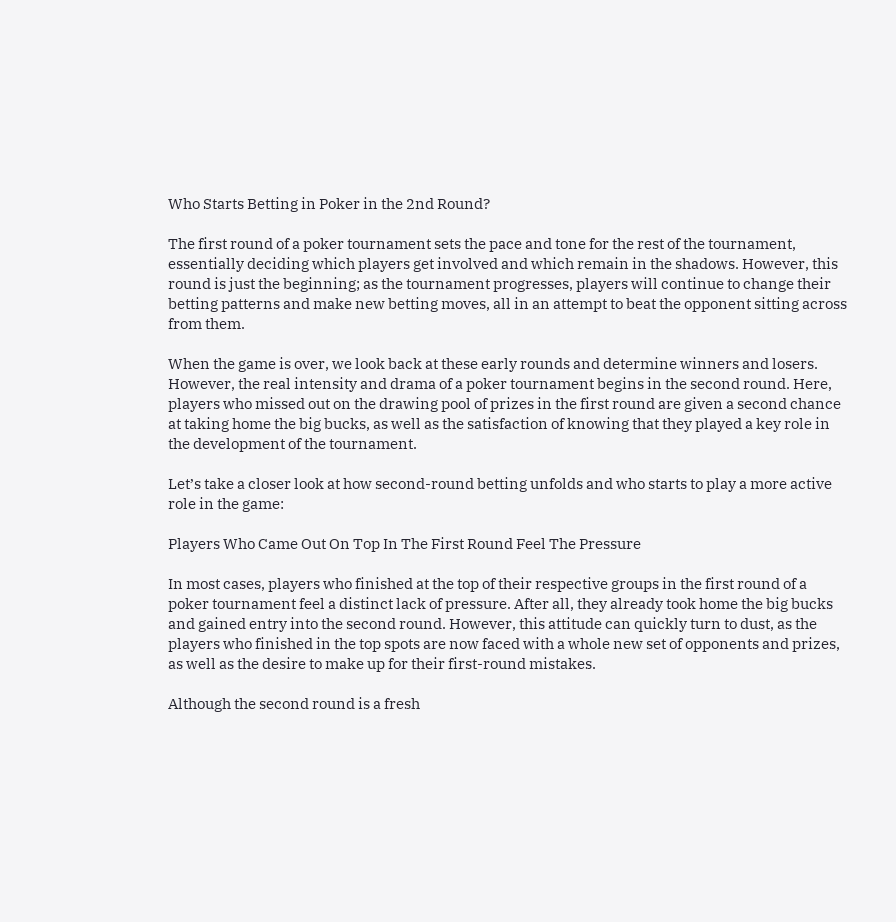Who Starts Betting in Poker in the 2nd Round?

The first round of a poker tournament sets the pace and tone for the rest of the tournament, essentially deciding which players get involved and which remain in the shadows. However, this round is just the beginning; as the tournament progresses, players will continue to change their betting patterns and make new betting moves, all in an attempt to beat the opponent sitting across from them.

When the game is over, we look back at these early rounds and determine winners and losers. However, the real intensity and drama of a poker tournament begins in the second round. Here, players who missed out on the drawing pool of prizes in the first round are given a second chance at taking home the big bucks, as well as the satisfaction of knowing that they played a key role in the development of the tournament.

Let’s take a closer look at how second-round betting unfolds and who starts to play a more active role in the game:

Players Who Came Out On Top In The First Round Feel The Pressure

In most cases, players who finished at the top of their respective groups in the first round of a poker tournament feel a distinct lack of pressure. After all, they already took home the big bucks and gained entry into the second round. However, this attitude can quickly turn to dust, as the players who finished in the top spots are now faced with a whole new set of opponents and prizes, as well as the desire to make up for their first-round mistakes.

Although the second round is a fresh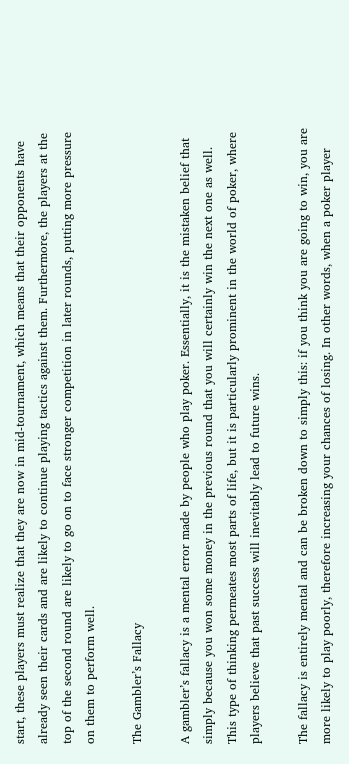start, these players must realize that they are now in mid-tournament, which means that their opponents have already seen their cards and are likely to continue playing tactics against them. Furthermore, the players at the top of the second round are likely to go on to face stronger competition in later rounds, putting more pressure on them to perform well.

The Gambler’s Fallacy

A gambler’s fallacy is a mental error made by people who play poker. Essentially, it is the mistaken belief that simply because you won some money in the previous round that you will certainly win the next one as well. This type of thinking permeates most parts of life, but it is particularly prominent in the world of poker, where players believe that past success will inevitably lead to future wins.

The fallacy is entirely mental and can be broken down to simply this: if you think you are going to win, you are more likely to play poorly, therefore increasing your chances of losing. In other words, when a poker player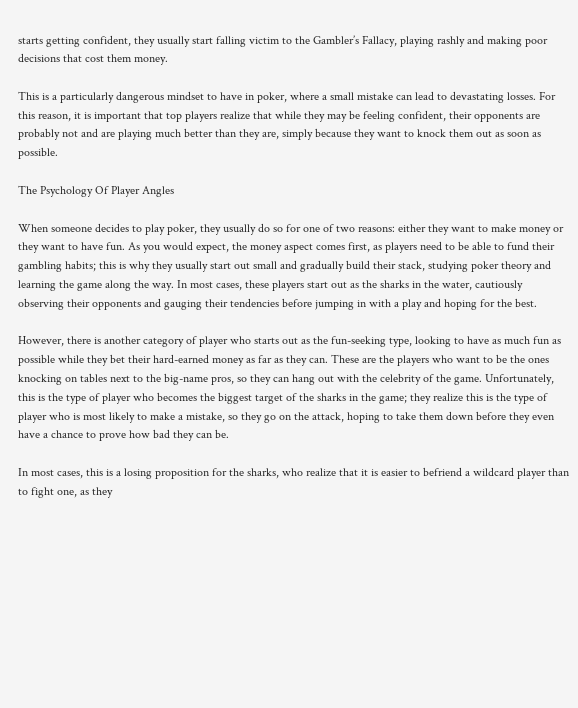starts getting confident, they usually start falling victim to the Gambler’s Fallacy, playing rashly and making poor decisions that cost them money.

This is a particularly dangerous mindset to have in poker, where a small mistake can lead to devastating losses. For this reason, it is important that top players realize that while they may be feeling confident, their opponents are probably not and are playing much better than they are, simply because they want to knock them out as soon as possible.

The Psychology Of Player Angles

When someone decides to play poker, they usually do so for one of two reasons: either they want to make money or they want to have fun. As you would expect, the money aspect comes first, as players need to be able to fund their gambling habits; this is why they usually start out small and gradually build their stack, studying poker theory and learning the game along the way. In most cases, these players start out as the sharks in the water, cautiously observing their opponents and gauging their tendencies before jumping in with a play and hoping for the best.

However, there is another category of player who starts out as the fun-seeking type, looking to have as much fun as possible while they bet their hard-earned money as far as they can. These are the players who want to be the ones knocking on tables next to the big-name pros, so they can hang out with the celebrity of the game. Unfortunately, this is the type of player who becomes the biggest target of the sharks in the game; they realize this is the type of player who is most likely to make a mistake, so they go on the attack, hoping to take them down before they even have a chance to prove how bad they can be.

In most cases, this is a losing proposition for the sharks, who realize that it is easier to befriend a wildcard player than to fight one, as they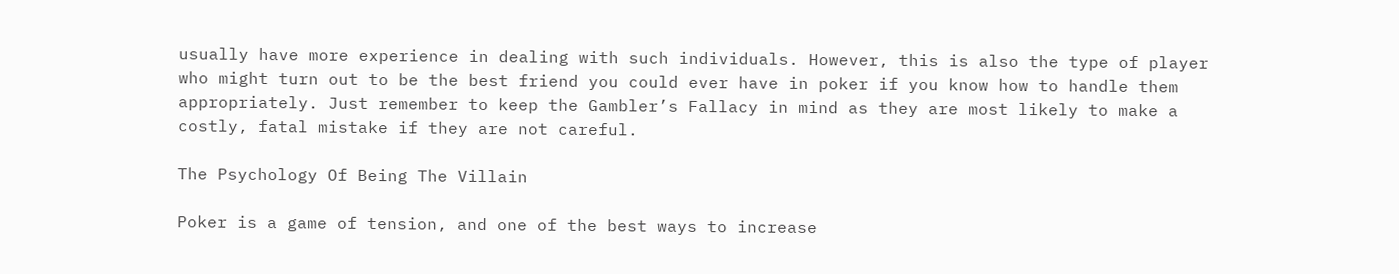usually have more experience in dealing with such individuals. However, this is also the type of player who might turn out to be the best friend you could ever have in poker if you know how to handle them appropriately. Just remember to keep the Gambler’s Fallacy in mind as they are most likely to make a costly, fatal mistake if they are not careful.

The Psychology Of Being The Villain

Poker is a game of tension, and one of the best ways to increase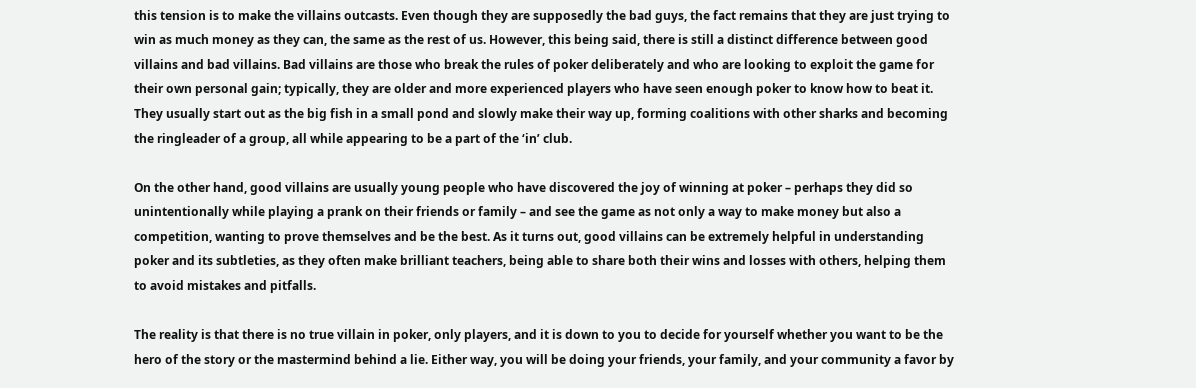this tension is to make the villains outcasts. Even though they are supposedly the bad guys, the fact remains that they are just trying to win as much money as they can, the same as the rest of us. However, this being said, there is still a distinct difference between good villains and bad villains. Bad villains are those who break the rules of poker deliberately and who are looking to exploit the game for their own personal gain; typically, they are older and more experienced players who have seen enough poker to know how to beat it. They usually start out as the big fish in a small pond and slowly make their way up, forming coalitions with other sharks and becoming the ringleader of a group, all while appearing to be a part of the ‘in’ club.

On the other hand, good villains are usually young people who have discovered the joy of winning at poker – perhaps they did so unintentionally while playing a prank on their friends or family – and see the game as not only a way to make money but also a competition, wanting to prove themselves and be the best. As it turns out, good villains can be extremely helpful in understanding poker and its subtleties, as they often make brilliant teachers, being able to share both their wins and losses with others, helping them to avoid mistakes and pitfalls.

The reality is that there is no true villain in poker, only players, and it is down to you to decide for yourself whether you want to be the hero of the story or the mastermind behind a lie. Either way, you will be doing your friends, your family, and your community a favor by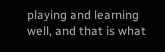playing and learning well, and that is what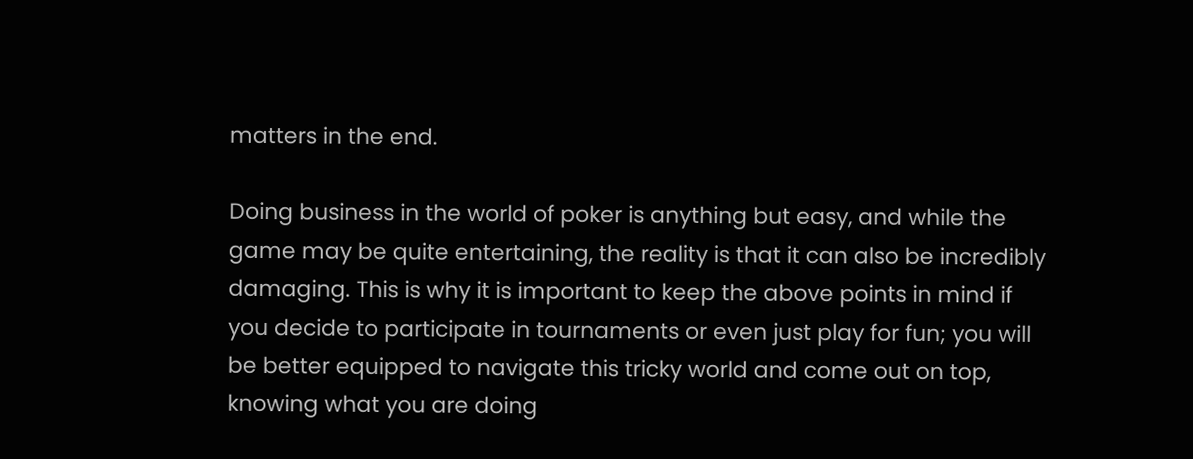matters in the end.

Doing business in the world of poker is anything but easy, and while the game may be quite entertaining, the reality is that it can also be incredibly damaging. This is why it is important to keep the above points in mind if you decide to participate in tournaments or even just play for fun; you will be better equipped to navigate this tricky world and come out on top, knowing what you are doing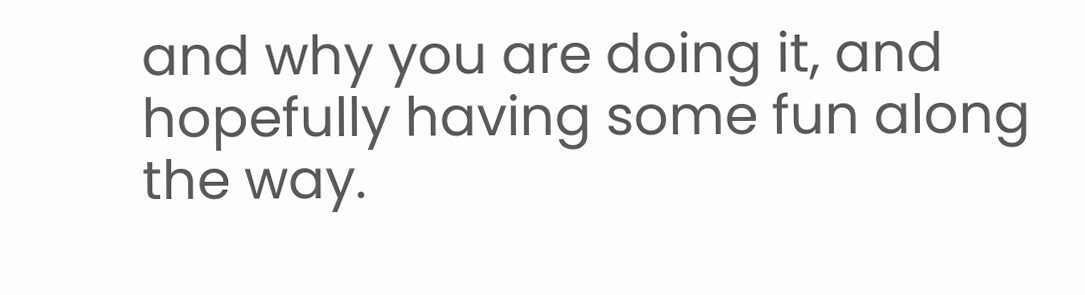and why you are doing it, and hopefully having some fun along the way.